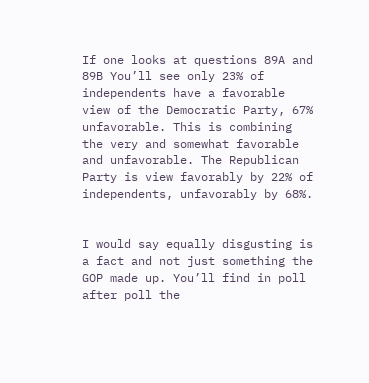If one looks at questions 89A and 89B You’ll see only 23% of independents have a favorable view of the Democratic Party, 67% unfavorable. This is combining the very and somewhat favorable and unfavorable. The Republican Party is view favorably by 22% of independents, unfavorably by 68%.


I would say equally disgusting is a fact and not just something the GOP made up. You’ll find in poll after poll the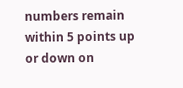numbers remain within 5 points up or down on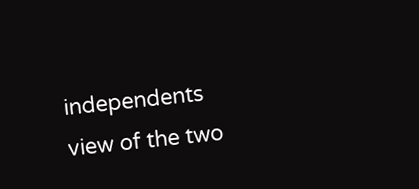independents view of the two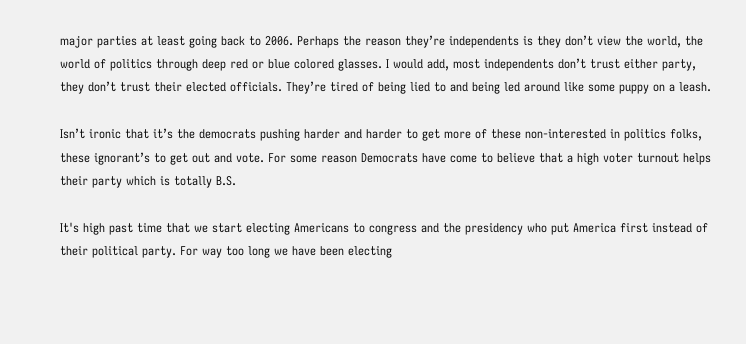major parties at least going back to 2006. Perhaps the reason they’re independents is they don’t view the world, the world of politics through deep red or blue colored glasses. I would add, most independents don’t trust either party, they don’t trust their elected officials. They’re tired of being lied to and being led around like some puppy on a leash.

Isn’t ironic that it’s the democrats pushing harder and harder to get more of these non-interested in politics folks, these ignorant’s to get out and vote. For some reason Democrats have come to believe that a high voter turnout helps their party which is totally B.S.

It's high past time that we start electing Americans to congress and the presidency who put America first instead of their political party. For way too long we have been electing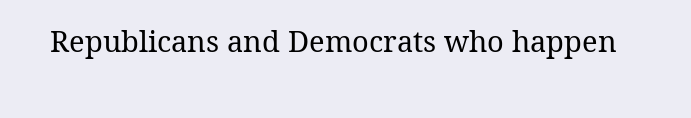Republicans and Democrats who happen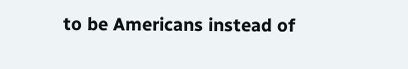to be Americans instead of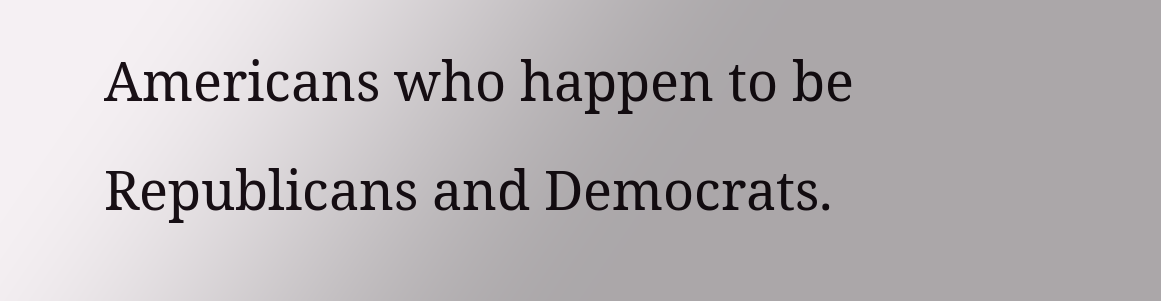Americans who happen to be Republicans and Democrats.